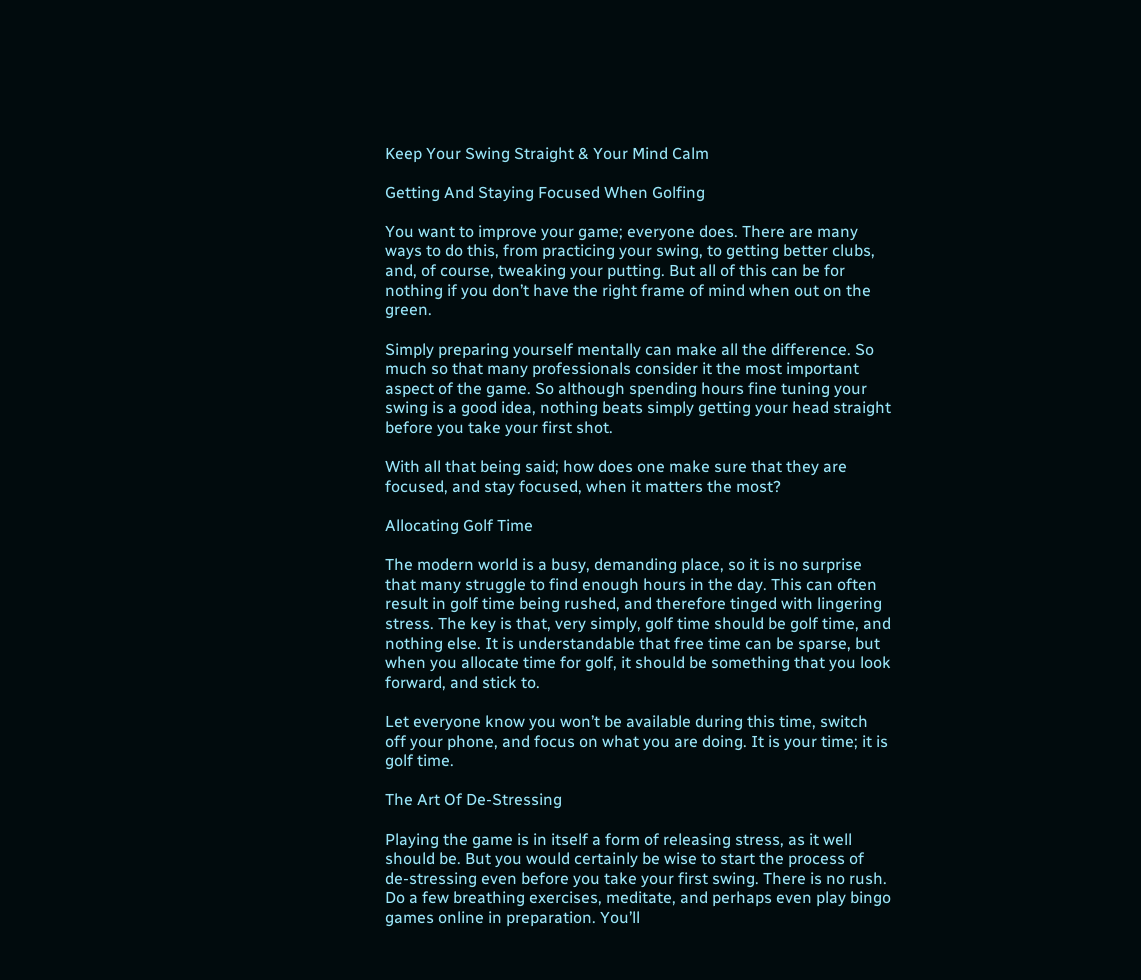Keep Your Swing Straight & Your Mind Calm

Getting And Staying Focused When Golfing

You want to improve your game; everyone does. There are many ways to do this, from practicing your swing, to getting better clubs, and, of course, tweaking your putting. But all of this can be for nothing if you don’t have the right frame of mind when out on the green.

Simply preparing yourself mentally can make all the difference. So much so that many professionals consider it the most important aspect of the game. So although spending hours fine tuning your swing is a good idea, nothing beats simply getting your head straight before you take your first shot.

With all that being said; how does one make sure that they are focused, and stay focused, when it matters the most?

Allocating Golf Time

The modern world is a busy, demanding place, so it is no surprise that many struggle to find enough hours in the day. This can often result in golf time being rushed, and therefore tinged with lingering stress. The key is that, very simply, golf time should be golf time, and nothing else. It is understandable that free time can be sparse, but when you allocate time for golf, it should be something that you look forward, and stick to.

Let everyone know you won’t be available during this time, switch off your phone, and focus on what you are doing. It is your time; it is golf time.

The Art Of De-Stressing

Playing the game is in itself a form of releasing stress, as it well should be. But you would certainly be wise to start the process of de-stressing even before you take your first swing. There is no rush. Do a few breathing exercises, meditate, and perhaps even play bingo games online in preparation. You’ll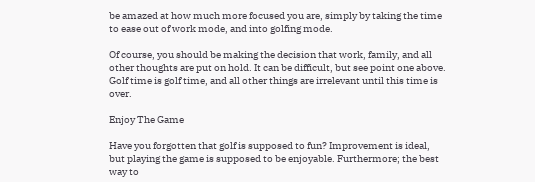be amazed at how much more focused you are, simply by taking the time to ease out of work mode, and into golfing mode.

Of course, you should be making the decision that work, family, and all other thoughts are put on hold. It can be difficult, but see point one above. Golf time is golf time, and all other things are irrelevant until this time is over.

Enjoy The Game

Have you forgotten that golf is supposed to fun? Improvement is ideal, but playing the game is supposed to be enjoyable. Furthermore; the best way to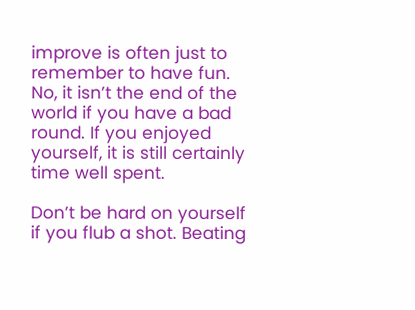improve is often just to remember to have fun. No, it isn’t the end of the world if you have a bad round. If you enjoyed yourself, it is still certainly time well spent.

Don’t be hard on yourself if you flub a shot. Beating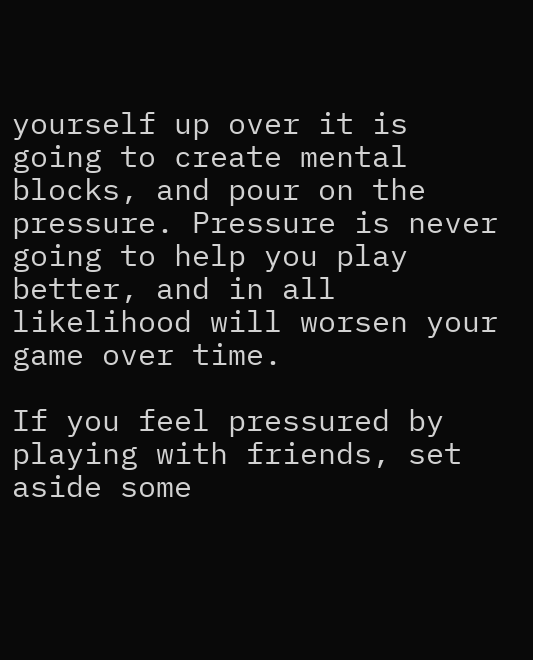yourself up over it is going to create mental blocks, and pour on the pressure. Pressure is never going to help you play better, and in all likelihood will worsen your game over time.

If you feel pressured by playing with friends, set aside some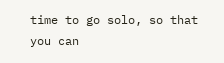time to go solo, so that you can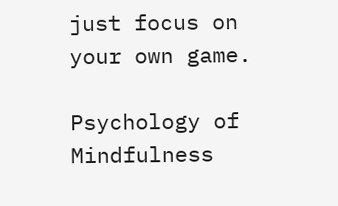just focus on your own game.

Psychology of Mindfulness